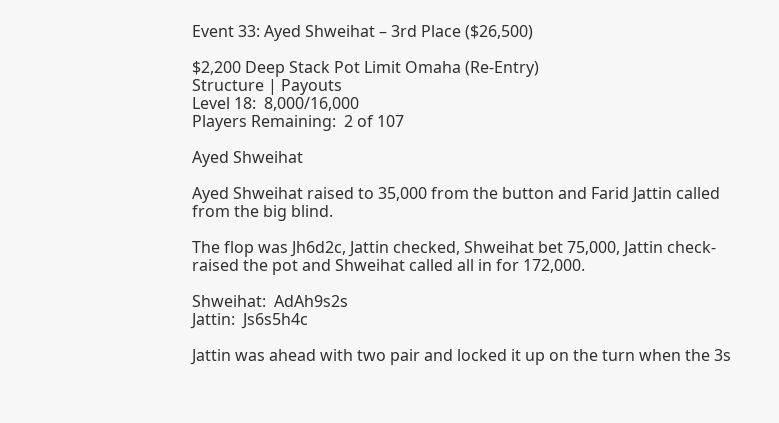Event 33: Ayed Shweihat – 3rd Place ($26,500)

$2,200 Deep Stack Pot Limit Omaha (Re-Entry)
Structure | Payouts
Level 18:  8,000/16,000
Players Remaining:  2 of 107

Ayed Shweihat

Ayed Shweihat raised to 35,000 from the button and Farid Jattin called from the big blind.

The flop was Jh6d2c, Jattin checked, Shweihat bet 75,000, Jattin check-raised the pot and Shweihat called all in for 172,000.

Shweihat:  AdAh9s2s
Jattin:  Js6s5h4c

Jattin was ahead with two pair and locked it up on the turn when the 3s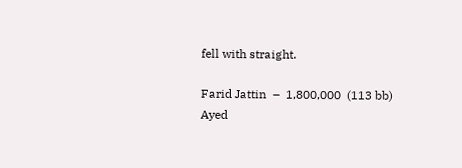fell with straight.

Farid Jattin  –  1,800,000  (113 bb)
Ayed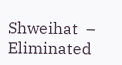Shweihat  –  Eliminated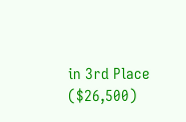in 3rd Place  ($26,500)